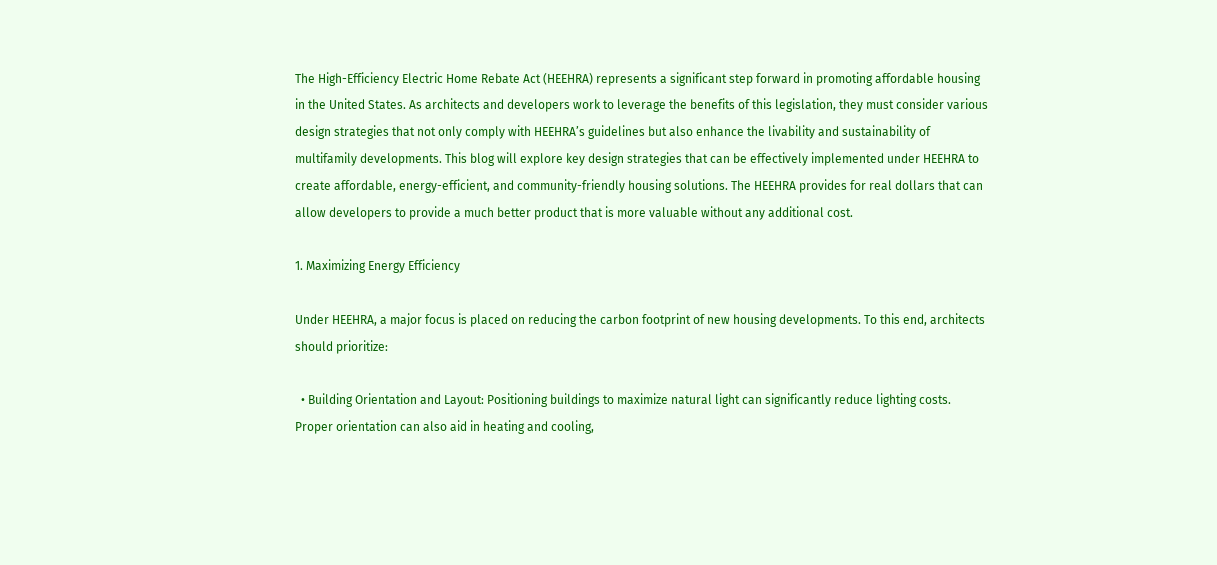The High-Efficiency Electric Home Rebate Act (HEEHRA) represents a significant step forward in promoting affordable housing in the United States. As architects and developers work to leverage the benefits of this legislation, they must consider various design strategies that not only comply with HEEHRA’s guidelines but also enhance the livability and sustainability of multifamily developments. This blog will explore key design strategies that can be effectively implemented under HEEHRA to create affordable, energy-efficient, and community-friendly housing solutions. The HEEHRA provides for real dollars that can allow developers to provide a much better product that is more valuable without any additional cost.

1. Maximizing Energy Efficiency

Under HEEHRA, a major focus is placed on reducing the carbon footprint of new housing developments. To this end, architects should prioritize:

  • Building Orientation and Layout: Positioning buildings to maximize natural light can significantly reduce lighting costs. Proper orientation can also aid in heating and cooling,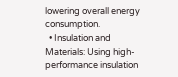lowering overall energy consumption.
  • Insulation and Materials: Using high-performance insulation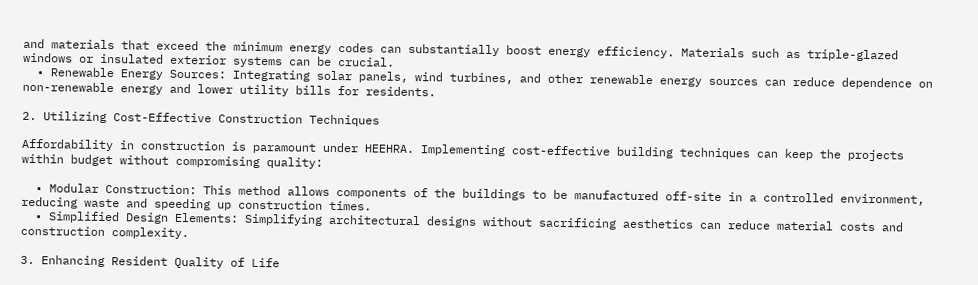and materials that exceed the minimum energy codes can substantially boost energy efficiency. Materials such as triple-glazed windows or insulated exterior systems can be crucial.
  • Renewable Energy Sources: Integrating solar panels, wind turbines, and other renewable energy sources can reduce dependence on non-renewable energy and lower utility bills for residents.

2. Utilizing Cost-Effective Construction Techniques

Affordability in construction is paramount under HEEHRA. Implementing cost-effective building techniques can keep the projects within budget without compromising quality:

  • Modular Construction: This method allows components of the buildings to be manufactured off-site in a controlled environment, reducing waste and speeding up construction times.
  • Simplified Design Elements: Simplifying architectural designs without sacrificing aesthetics can reduce material costs and construction complexity.

3. Enhancing Resident Quality of Life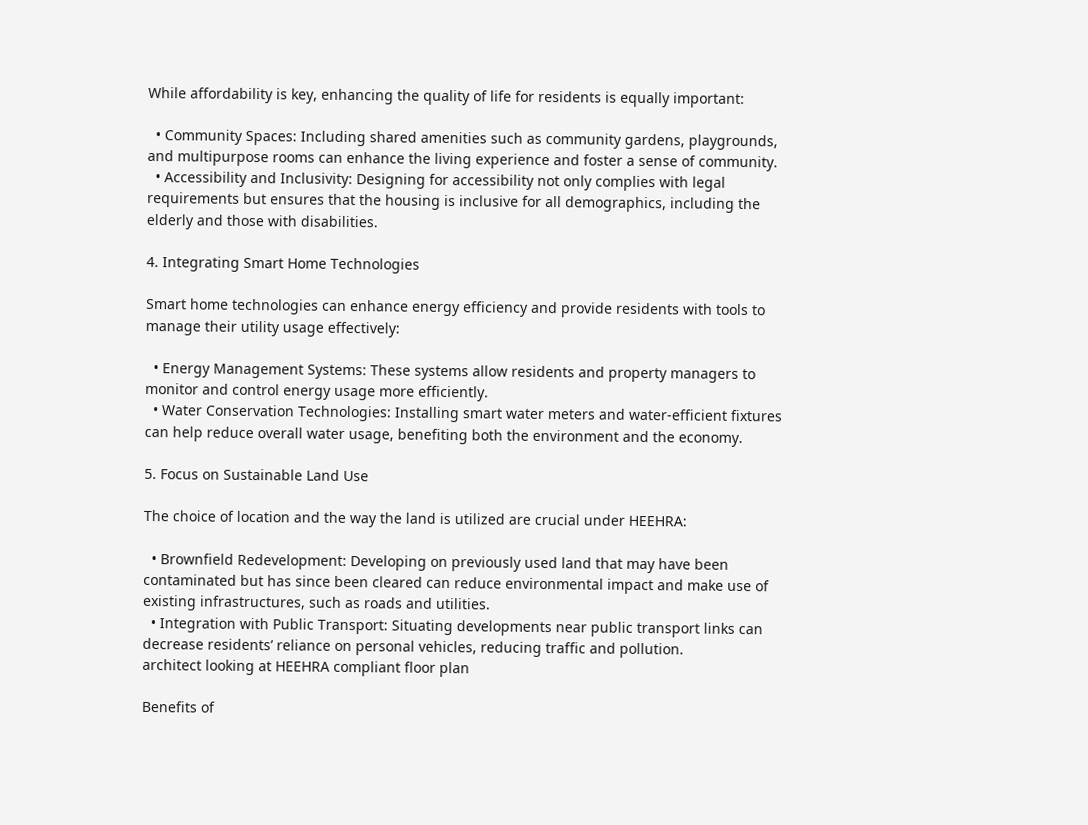While affordability is key, enhancing the quality of life for residents is equally important:

  • Community Spaces: Including shared amenities such as community gardens, playgrounds, and multipurpose rooms can enhance the living experience and foster a sense of community.
  • Accessibility and Inclusivity: Designing for accessibility not only complies with legal requirements but ensures that the housing is inclusive for all demographics, including the elderly and those with disabilities.

4. Integrating Smart Home Technologies

Smart home technologies can enhance energy efficiency and provide residents with tools to manage their utility usage effectively:

  • Energy Management Systems: These systems allow residents and property managers to monitor and control energy usage more efficiently.
  • Water Conservation Technologies: Installing smart water meters and water-efficient fixtures can help reduce overall water usage, benefiting both the environment and the economy.

5. Focus on Sustainable Land Use

The choice of location and the way the land is utilized are crucial under HEEHRA:

  • Brownfield Redevelopment: Developing on previously used land that may have been contaminated but has since been cleared can reduce environmental impact and make use of existing infrastructures, such as roads and utilities.
  • Integration with Public Transport: Situating developments near public transport links can decrease residents’ reliance on personal vehicles, reducing traffic and pollution.
architect looking at HEEHRA compliant floor plan

Benefits of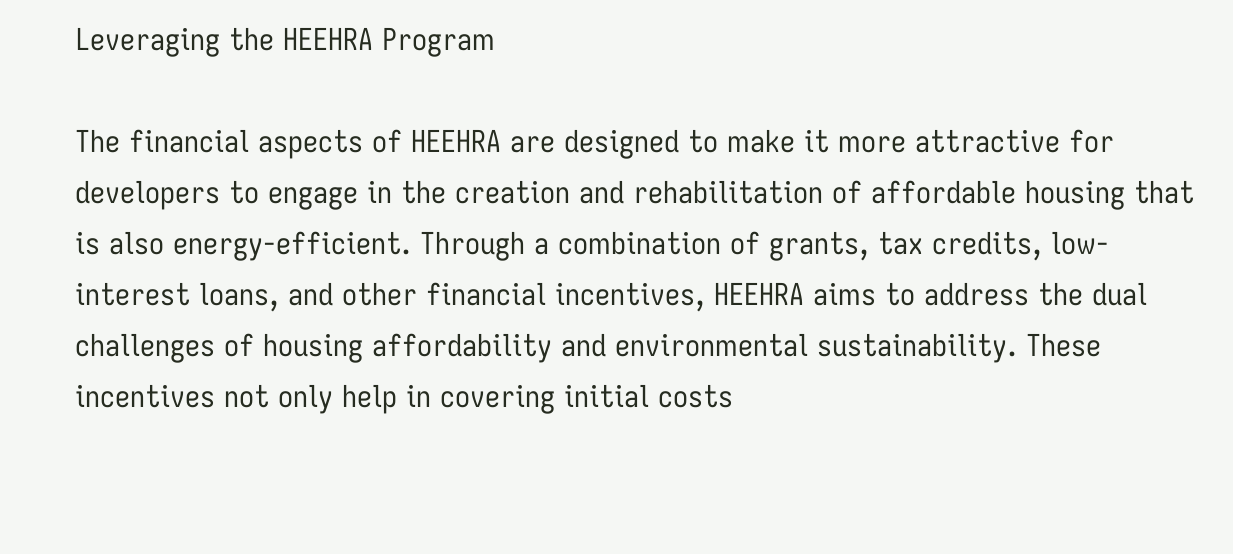Leveraging the HEEHRA Program

The financial aspects of HEEHRA are designed to make it more attractive for developers to engage in the creation and rehabilitation of affordable housing that is also energy-efficient. Through a combination of grants, tax credits, low-interest loans, and other financial incentives, HEEHRA aims to address the dual challenges of housing affordability and environmental sustainability. These incentives not only help in covering initial costs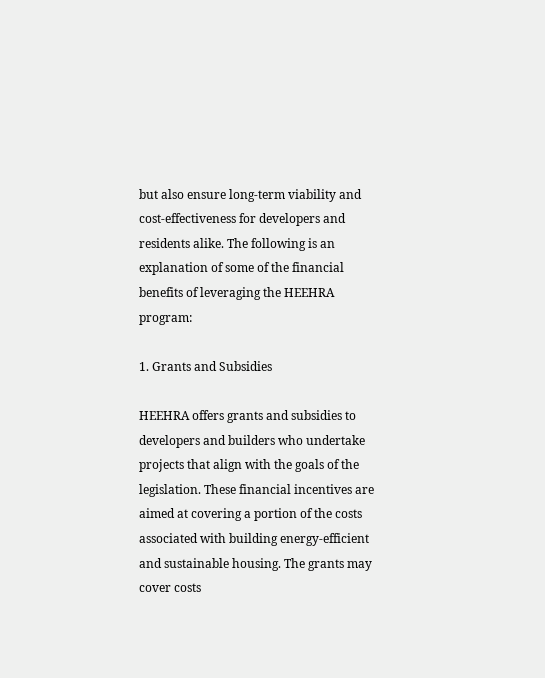but also ensure long-term viability and cost-effectiveness for developers and residents alike. The following is an explanation of some of the financial benefits of leveraging the HEEHRA program:

1. Grants and Subsidies

HEEHRA offers grants and subsidies to developers and builders who undertake projects that align with the goals of the legislation. These financial incentives are aimed at covering a portion of the costs associated with building energy-efficient and sustainable housing. The grants may cover costs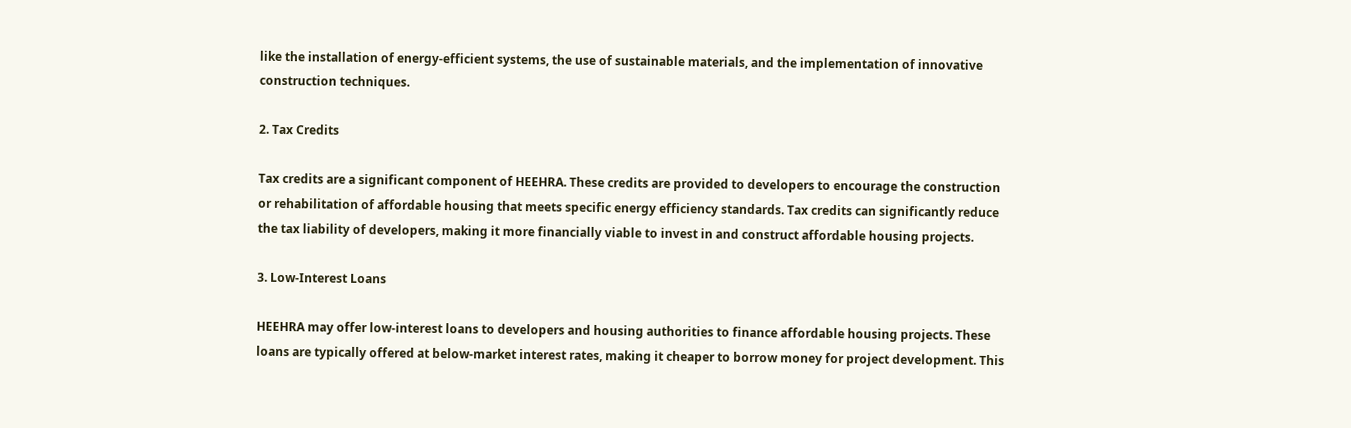like the installation of energy-efficient systems, the use of sustainable materials, and the implementation of innovative construction techniques.

2. Tax Credits

Tax credits are a significant component of HEEHRA. These credits are provided to developers to encourage the construction or rehabilitation of affordable housing that meets specific energy efficiency standards. Tax credits can significantly reduce the tax liability of developers, making it more financially viable to invest in and construct affordable housing projects.

3. Low-Interest Loans

HEEHRA may offer low-interest loans to developers and housing authorities to finance affordable housing projects. These loans are typically offered at below-market interest rates, making it cheaper to borrow money for project development. This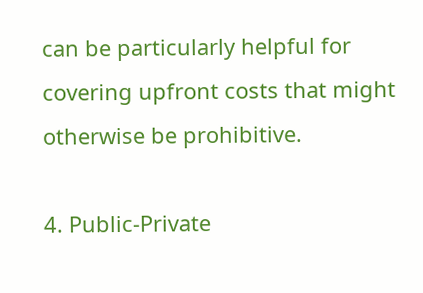can be particularly helpful for covering upfront costs that might otherwise be prohibitive.

4. Public-Private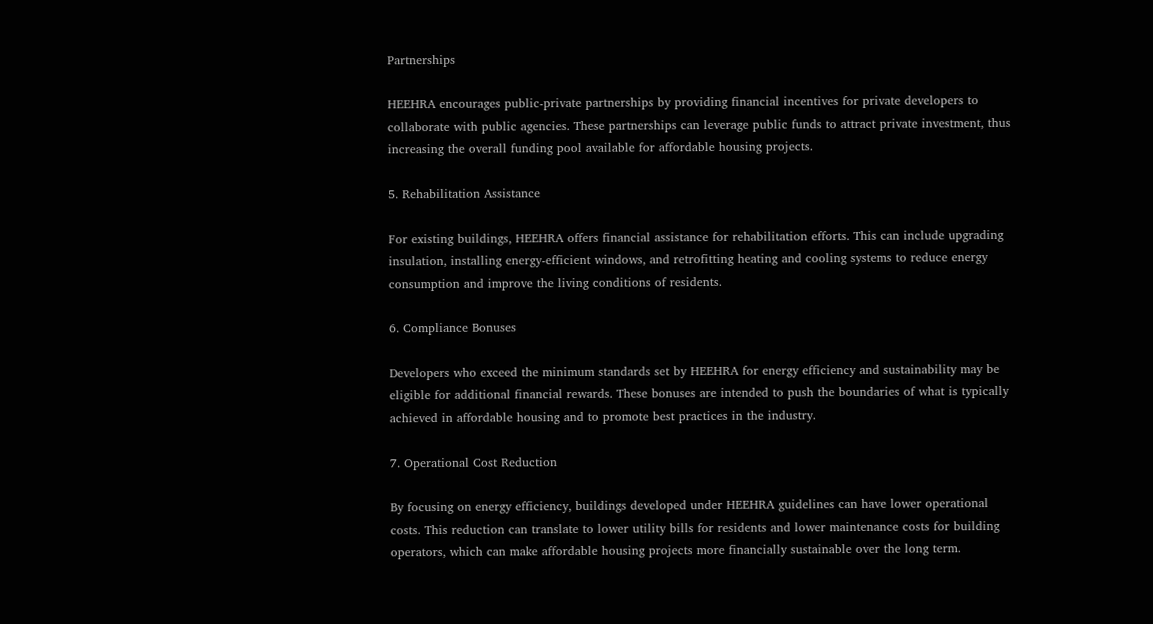Partnerships

HEEHRA encourages public-private partnerships by providing financial incentives for private developers to collaborate with public agencies. These partnerships can leverage public funds to attract private investment, thus increasing the overall funding pool available for affordable housing projects.

5. Rehabilitation Assistance

For existing buildings, HEEHRA offers financial assistance for rehabilitation efforts. This can include upgrading insulation, installing energy-efficient windows, and retrofitting heating and cooling systems to reduce energy consumption and improve the living conditions of residents.

6. Compliance Bonuses

Developers who exceed the minimum standards set by HEEHRA for energy efficiency and sustainability may be eligible for additional financial rewards. These bonuses are intended to push the boundaries of what is typically achieved in affordable housing and to promote best practices in the industry.

7. Operational Cost Reduction

By focusing on energy efficiency, buildings developed under HEEHRA guidelines can have lower operational costs. This reduction can translate to lower utility bills for residents and lower maintenance costs for building operators, which can make affordable housing projects more financially sustainable over the long term.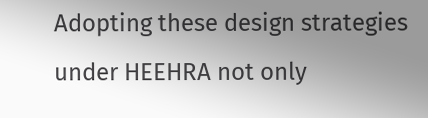Adopting these design strategies under HEEHRA not only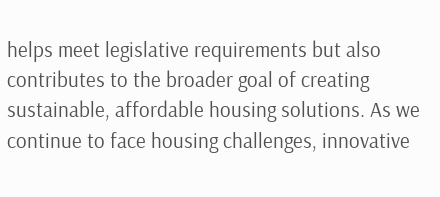helps meet legislative requirements but also contributes to the broader goal of creating sustainable, affordable housing solutions. As we continue to face housing challenges, innovative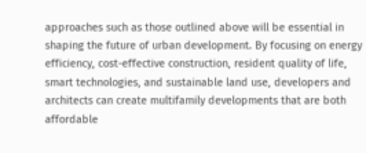approaches such as those outlined above will be essential in shaping the future of urban development. By focusing on energy efficiency, cost-effective construction, resident quality of life, smart technologies, and sustainable land use, developers and architects can create multifamily developments that are both affordable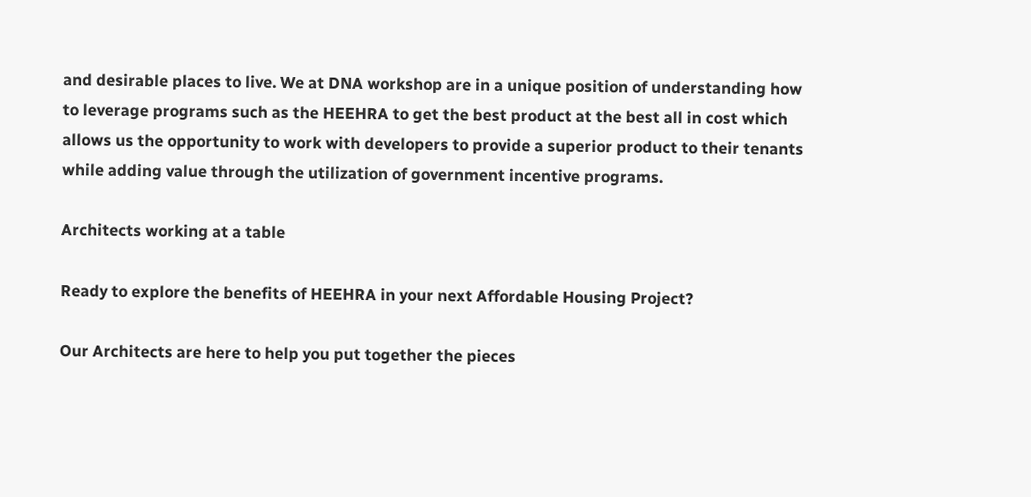and desirable places to live. We at DNA workshop are in a unique position of understanding how to leverage programs such as the HEEHRA to get the best product at the best all in cost which allows us the opportunity to work with developers to provide a superior product to their tenants while adding value through the utilization of government incentive programs.

Architects working at a table

Ready to explore the benefits of HEEHRA in your next Affordable Housing Project?

Our Architects are here to help you put together the pieces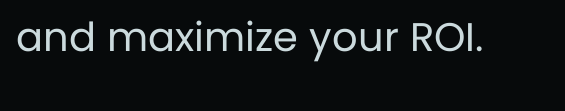and maximize your ROI.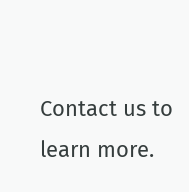Contact us to learn more.